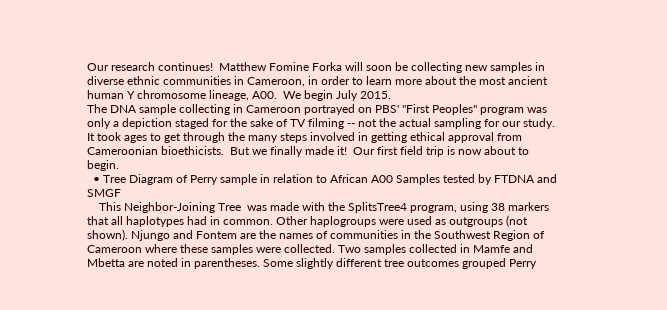Our research continues!  Matthew Fomine Forka will soon be collecting new samples in diverse ethnic communities in Cameroon, in order to learn more about the most ancient human Y chromosome lineage, A00.  We begin July 2015.
The DNA sample collecting in Cameroon portrayed on PBS' "First Peoples" program was only a depiction staged for the sake of TV filming -- not the actual sampling for our study. It took ages to get through the many steps involved in getting ethical approval from Cameroonian bioethicists.  But we finally made it!  Our first field trip is now about to begin.
  • Tree Diagram of Perry sample in relation to African A00 Samples tested by FTDNA and SMGF
    This Neighbor-Joining Tree  was made with the SplitsTree4 program, using 38 markers that all haplotypes had in common. Other haplogroups were used as outgroups (not shown). Njungo and Fontem are the names of communities in the Southwest Region of Cameroon where these samples were collected. Two samples collected in Mamfe and Mbetta are noted in parentheses. Some slightly different tree outcomes grouped Perry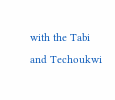with the Tabi and Techoukwi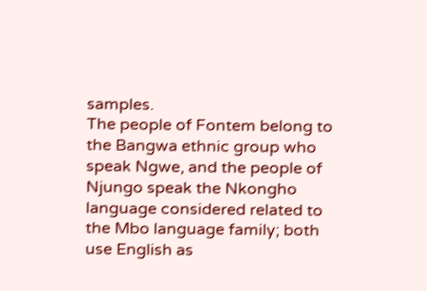samples.
The people of Fontem belong to the Bangwa ethnic group who speak Ngwe, and the people of Njungo speak the Nkongho language considered related to the Mbo language family; both use English as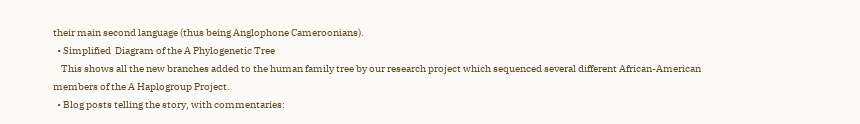their main second language (thus being Anglophone Cameroonians).
  • Simplified  Diagram of the A Phylogenetic Tree
    This shows all the new branches added to the human family tree by our research project which sequenced several different African-American members of the A Haplogroup Project.
  • Blog posts telling the story, with commentaries: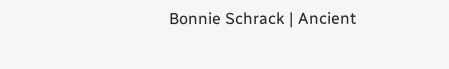Bonnie Schrack | Ancient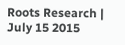Roots Research | July 15 2015